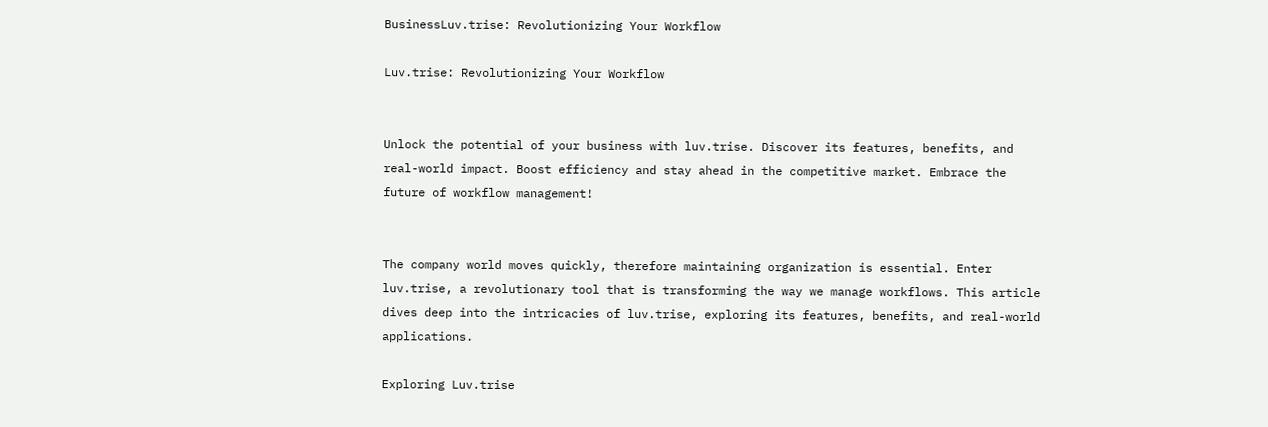BusinessLuv.trise: Revolutionizing Your Workflow

Luv.trise: Revolutionizing Your Workflow


Unlock the potential of your business with luv.trise. Discover its features, benefits, and real-world impact. Boost efficiency and stay ahead in the competitive market. Embrace the future of workflow management!


The company world moves quickly, therefore maintaining organization is essential. Enter luv.trise, a revolutionary tool that is transforming the way we manage workflows. This article dives deep into the intricacies of luv.trise, exploring its features, benefits, and real-world applications.

Exploring Luv.trise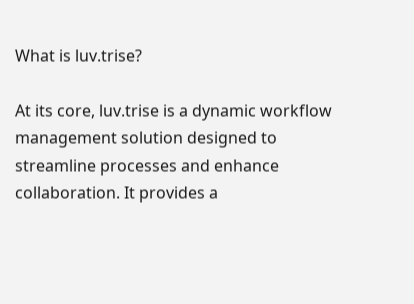What is luv.trise?

At its core, luv.trise is a dynamic workflow management solution designed to streamline processes and enhance collaboration. It provides a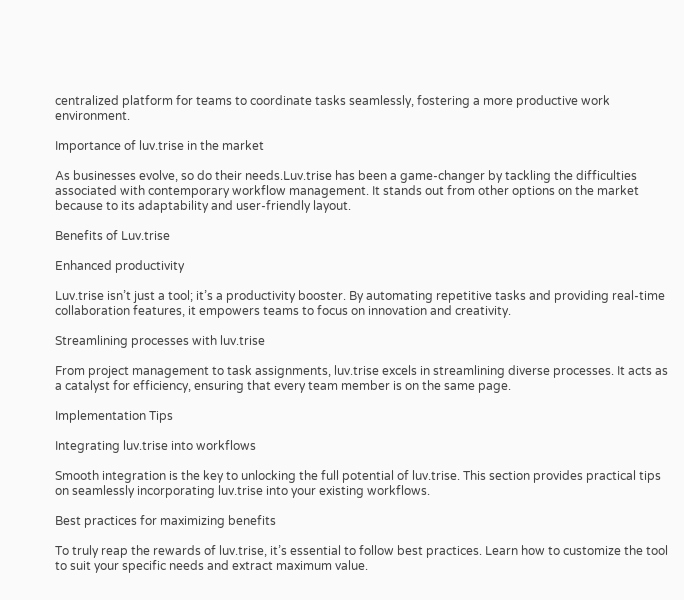centralized platform for teams to coordinate tasks seamlessly, fostering a more productive work environment.

Importance of luv.trise in the market

As businesses evolve, so do their needs.Luv.trise has been a game-changer by tackling the difficulties associated with contemporary workflow management. It stands out from other options on the market because to its adaptability and user-friendly layout.

Benefits of Luv.trise

Enhanced productivity

Luv.trise isn’t just a tool; it’s a productivity booster. By automating repetitive tasks and providing real-time collaboration features, it empowers teams to focus on innovation and creativity.

Streamlining processes with luv.trise

From project management to task assignments, luv.trise excels in streamlining diverse processes. It acts as a catalyst for efficiency, ensuring that every team member is on the same page.

Implementation Tips

Integrating luv.trise into workflows

Smooth integration is the key to unlocking the full potential of luv.trise. This section provides practical tips on seamlessly incorporating luv.trise into your existing workflows.

Best practices for maximizing benefits

To truly reap the rewards of luv.trise, it’s essential to follow best practices. Learn how to customize the tool to suit your specific needs and extract maximum value.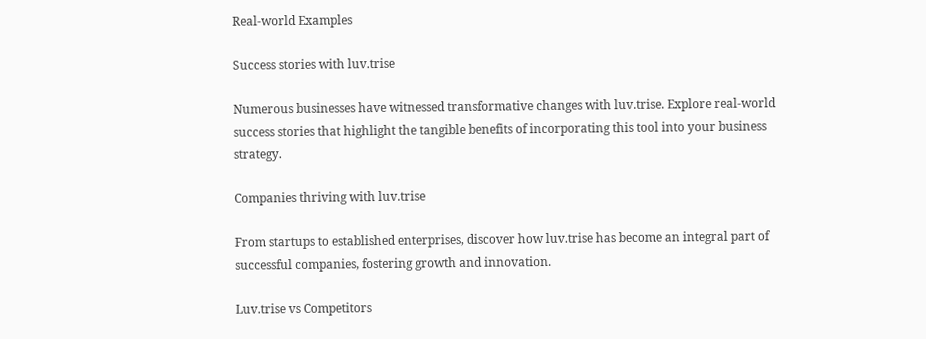Real-world Examples

Success stories with luv.trise

Numerous businesses have witnessed transformative changes with luv.trise. Explore real-world success stories that highlight the tangible benefits of incorporating this tool into your business strategy.

Companies thriving with luv.trise

From startups to established enterprises, discover how luv.trise has become an integral part of successful companies, fostering growth and innovation.

Luv.trise vs Competitors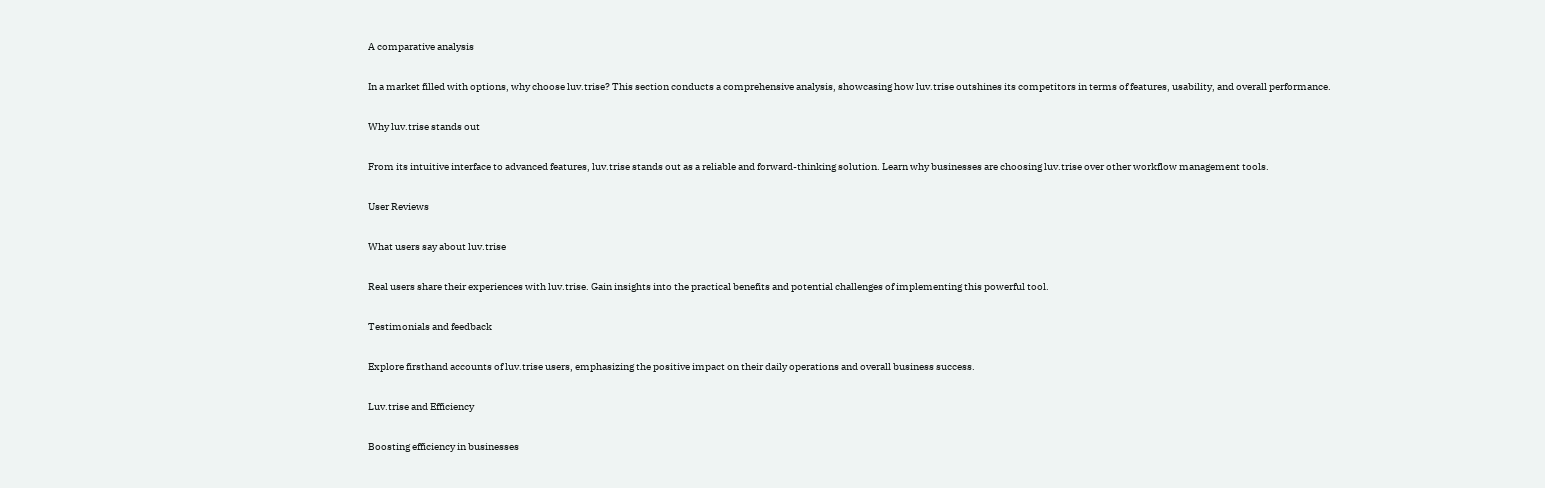A comparative analysis

In a market filled with options, why choose luv.trise? This section conducts a comprehensive analysis, showcasing how luv.trise outshines its competitors in terms of features, usability, and overall performance.

Why luv.trise stands out

From its intuitive interface to advanced features, luv.trise stands out as a reliable and forward-thinking solution. Learn why businesses are choosing luv.trise over other workflow management tools.

User Reviews

What users say about luv.trise

Real users share their experiences with luv.trise. Gain insights into the practical benefits and potential challenges of implementing this powerful tool.

Testimonials and feedback

Explore firsthand accounts of luv.trise users, emphasizing the positive impact on their daily operations and overall business success.

Luv.trise and Efficiency

Boosting efficiency in businesses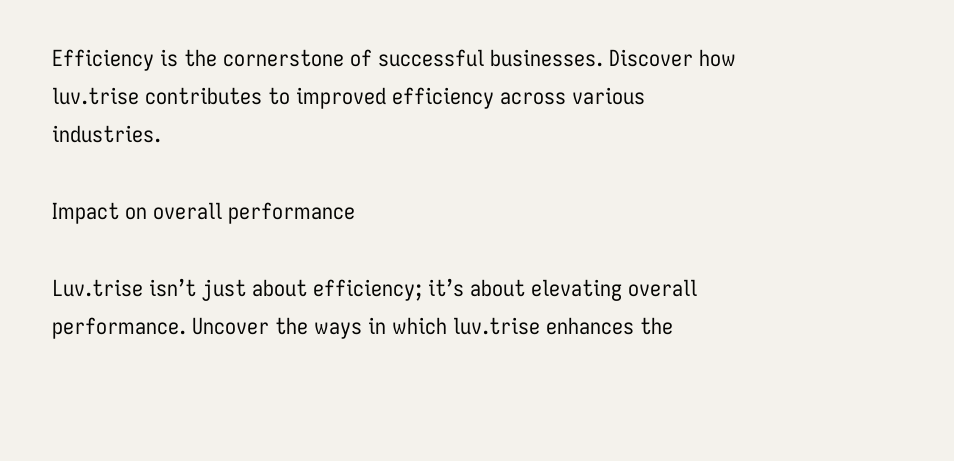Efficiency is the cornerstone of successful businesses. Discover how luv.trise contributes to improved efficiency across various industries.

Impact on overall performance

Luv.trise isn’t just about efficiency; it’s about elevating overall performance. Uncover the ways in which luv.trise enhances the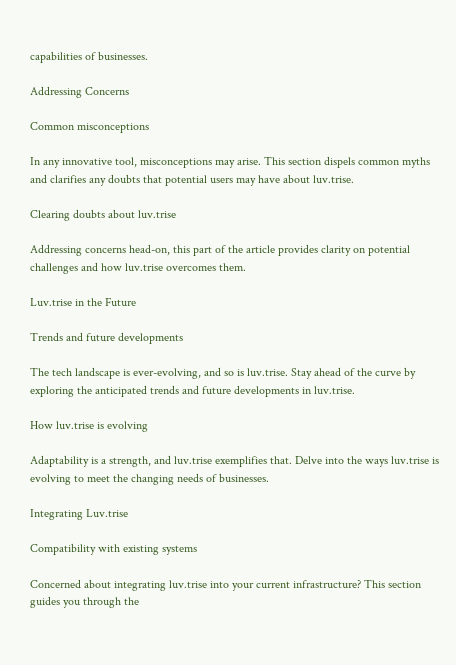capabilities of businesses.

Addressing Concerns

Common misconceptions

In any innovative tool, misconceptions may arise. This section dispels common myths and clarifies any doubts that potential users may have about luv.trise.

Clearing doubts about luv.trise

Addressing concerns head-on, this part of the article provides clarity on potential challenges and how luv.trise overcomes them.

Luv.trise in the Future

Trends and future developments

The tech landscape is ever-evolving, and so is luv.trise. Stay ahead of the curve by exploring the anticipated trends and future developments in luv.trise.

How luv.trise is evolving

Adaptability is a strength, and luv.trise exemplifies that. Delve into the ways luv.trise is evolving to meet the changing needs of businesses.

Integrating Luv.trise

Compatibility with existing systems

Concerned about integrating luv.trise into your current infrastructure? This section guides you through the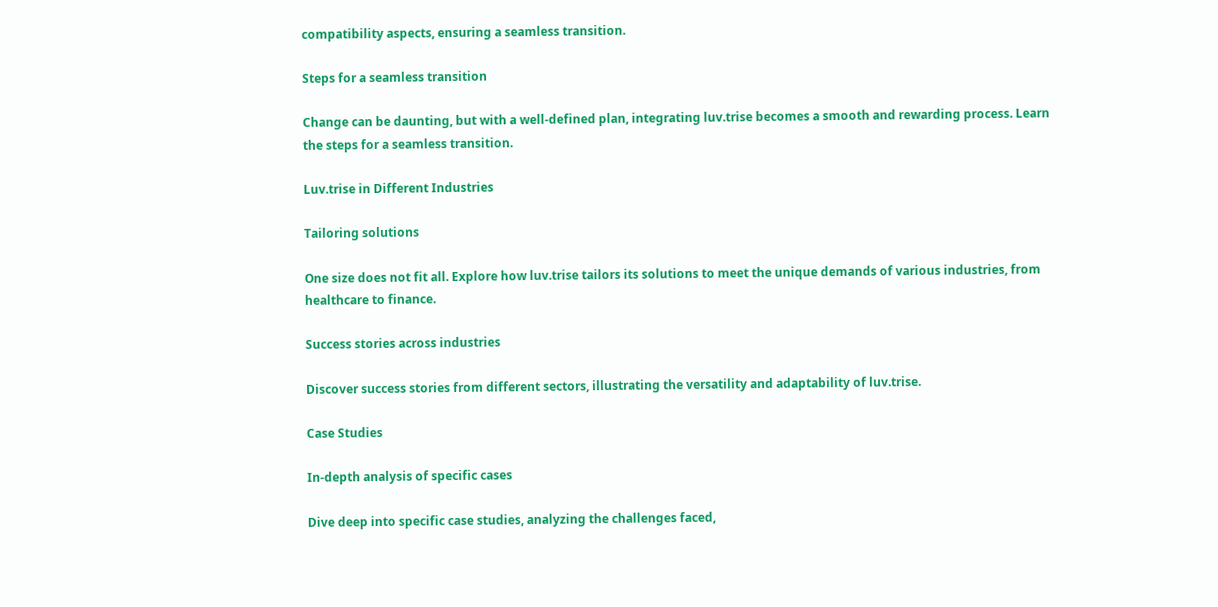compatibility aspects, ensuring a seamless transition.

Steps for a seamless transition

Change can be daunting, but with a well-defined plan, integrating luv.trise becomes a smooth and rewarding process. Learn the steps for a seamless transition.

Luv.trise in Different Industries

Tailoring solutions

One size does not fit all. Explore how luv.trise tailors its solutions to meet the unique demands of various industries, from healthcare to finance.

Success stories across industries

Discover success stories from different sectors, illustrating the versatility and adaptability of luv.trise.

Case Studies

In-depth analysis of specific cases

Dive deep into specific case studies, analyzing the challenges faced,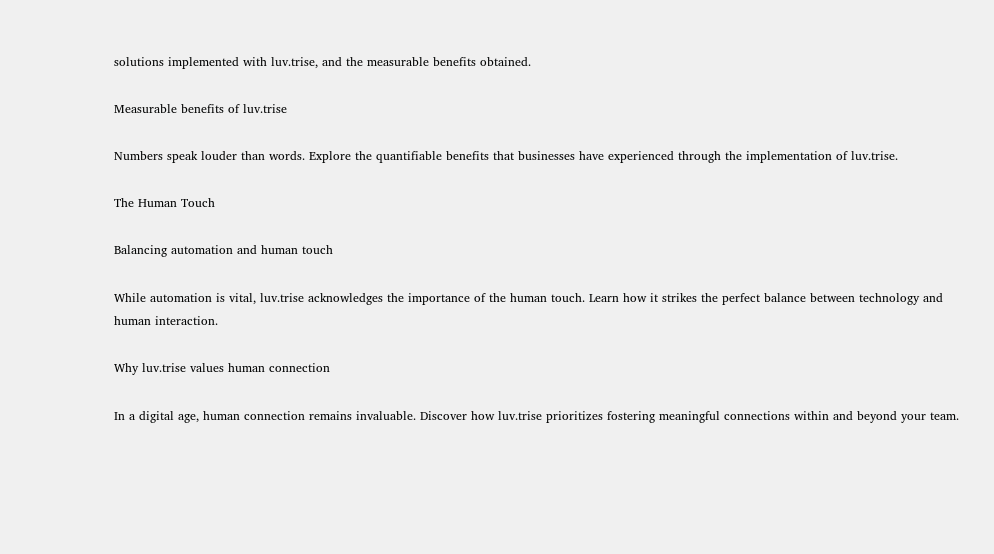solutions implemented with luv.trise, and the measurable benefits obtained.

Measurable benefits of luv.trise

Numbers speak louder than words. Explore the quantifiable benefits that businesses have experienced through the implementation of luv.trise.

The Human Touch

Balancing automation and human touch

While automation is vital, luv.trise acknowledges the importance of the human touch. Learn how it strikes the perfect balance between technology and human interaction.

Why luv.trise values human connection

In a digital age, human connection remains invaluable. Discover how luv.trise prioritizes fostering meaningful connections within and beyond your team.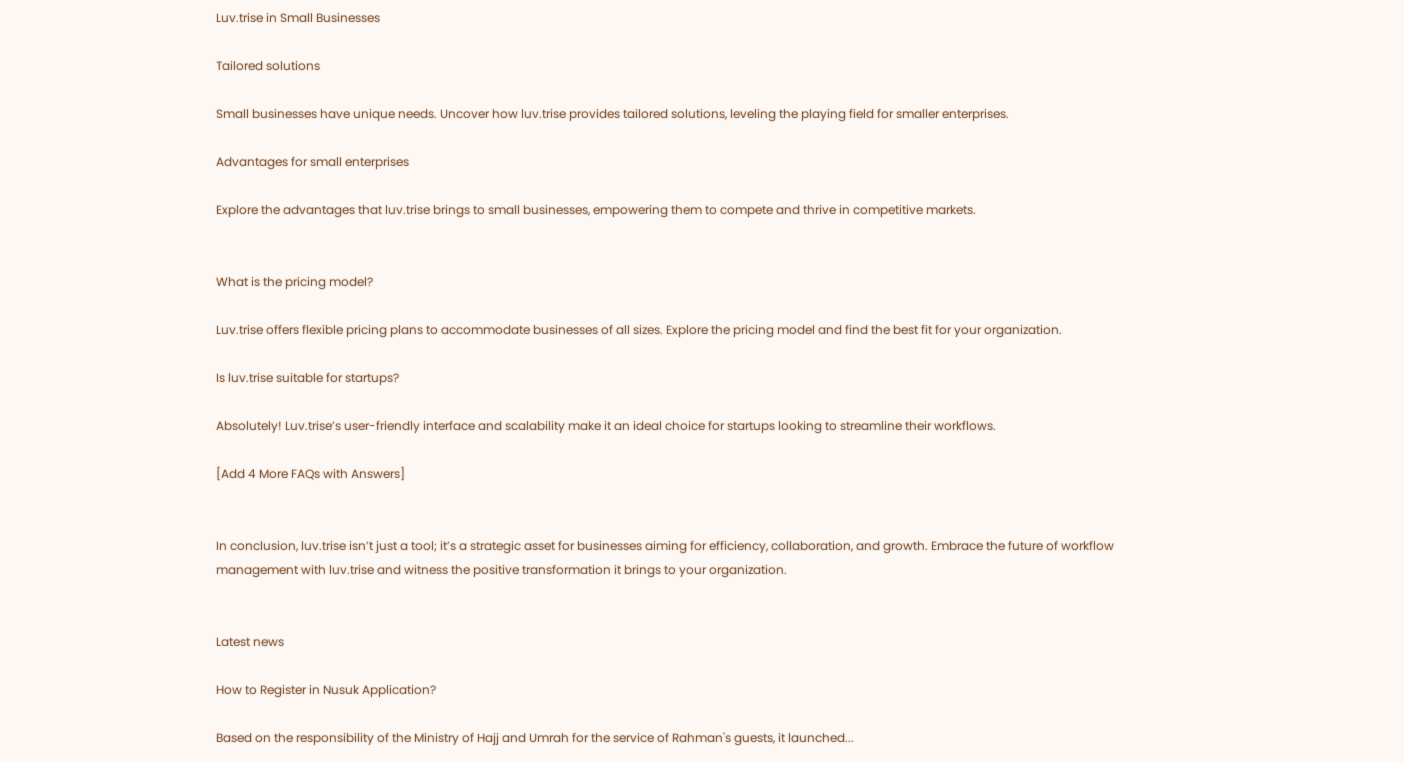Luv.trise in Small Businesses

Tailored solutions

Small businesses have unique needs. Uncover how luv.trise provides tailored solutions, leveling the playing field for smaller enterprises.

Advantages for small enterprises

Explore the advantages that luv.trise brings to small businesses, empowering them to compete and thrive in competitive markets.


What is the pricing model?

Luv.trise offers flexible pricing plans to accommodate businesses of all sizes. Explore the pricing model and find the best fit for your organization.

Is luv.trise suitable for startups?

Absolutely! Luv.trise’s user-friendly interface and scalability make it an ideal choice for startups looking to streamline their workflows.

[Add 4 More FAQs with Answers]


In conclusion, luv.trise isn’t just a tool; it’s a strategic asset for businesses aiming for efficiency, collaboration, and growth. Embrace the future of workflow management with luv.trise and witness the positive transformation it brings to your organization.


Latest news

How to Register in Nusuk Application?

Based on the responsibility of the Ministry of Hajj and Umrah for the service of Rahman's guests, it launched...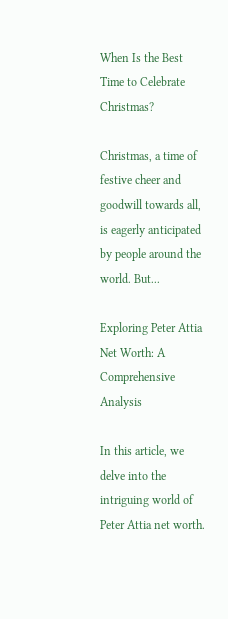When Is the Best Time to Celebrate Christmas?

Christmas, a time of festive cheer and goodwill towards all, is eagerly anticipated by people around the world. But...

Exploring Peter Attia Net Worth: A Comprehensive Analysis

In this article, we delve into the intriguing world of Peter Attia net worth.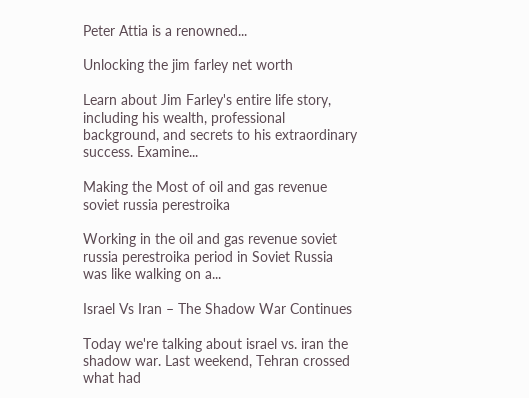Peter Attia is a renowned...

Unlocking the jim farley net worth

Learn about Jim Farley's entire life story, including his wealth, professional background, and secrets to his extraordinary success. Examine...

Making the Most of oil and gas revenue soviet russia perestroika

Working in the oil and gas revenue soviet russia perestroika period in Soviet Russia was like walking on a...

Israel Vs Iran – The Shadow War Continues

Today we're talking about israel vs. iran the shadow war. Last weekend, Tehran crossed what had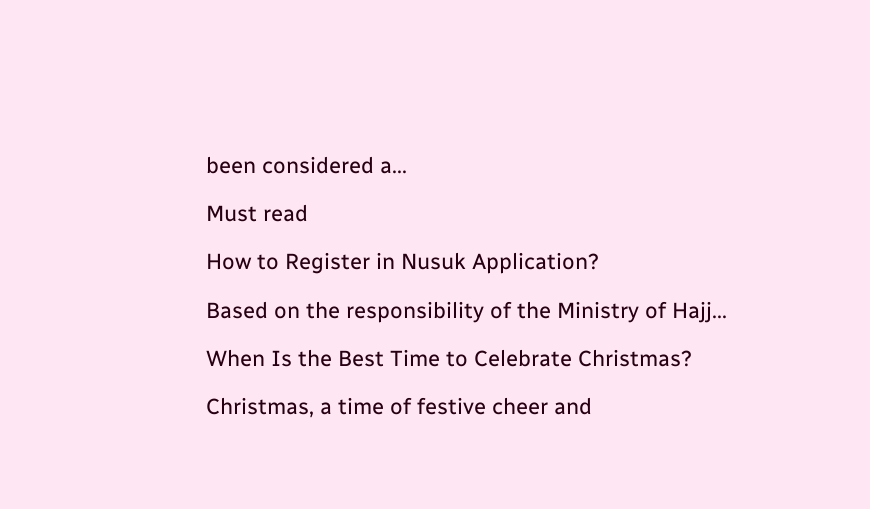been considered a...

Must read

How to Register in Nusuk Application?

Based on the responsibility of the Ministry of Hajj...

When Is the Best Time to Celebrate Christmas?

Christmas, a time of festive cheer and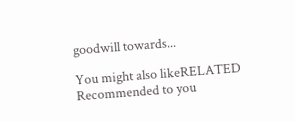goodwill towards...

You might also likeRELATED
Recommended to you